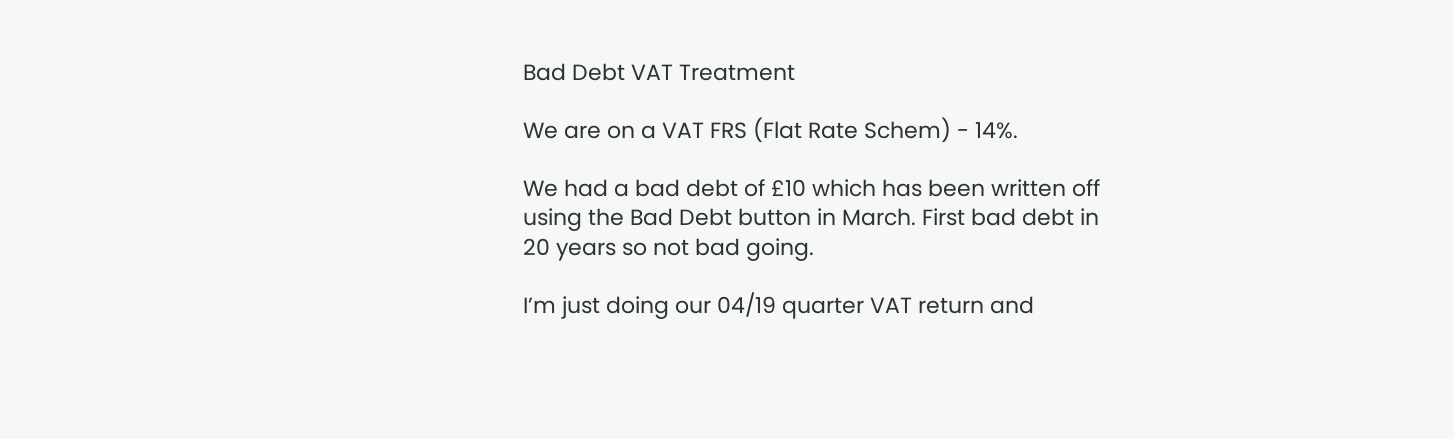Bad Debt VAT Treatment

We are on a VAT FRS (Flat Rate Schem) - 14%.

We had a bad debt of £10 which has been written off using the Bad Debt button in March. First bad debt in 20 years so not bad going.

I’m just doing our 04/19 quarter VAT return and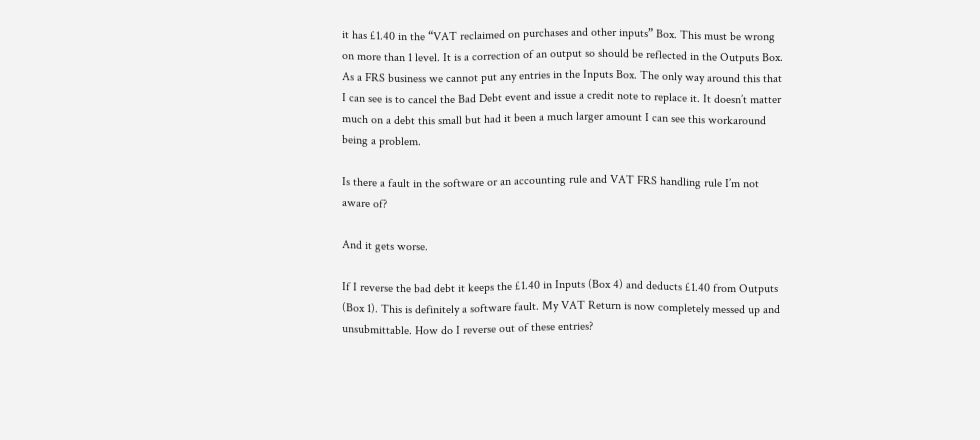it has £1.40 in the “VAT reclaimed on purchases and other inputs” Box. This must be wrong on more than 1 level. It is a correction of an output so should be reflected in the Outputs Box. As a FRS business we cannot put any entries in the Inputs Box. The only way around this that I can see is to cancel the Bad Debt event and issue a credit note to replace it. It doesn’t matter much on a debt this small but had it been a much larger amount I can see this workaround being a problem.

Is there a fault in the software or an accounting rule and VAT FRS handling rule I’m not aware of?

And it gets worse.

If I reverse the bad debt it keeps the £1.40 in Inputs (Box 4) and deducts £1.40 from Outputs (Box 1). This is definitely a software fault. My VAT Return is now completely messed up and unsubmittable. How do I reverse out of these entries?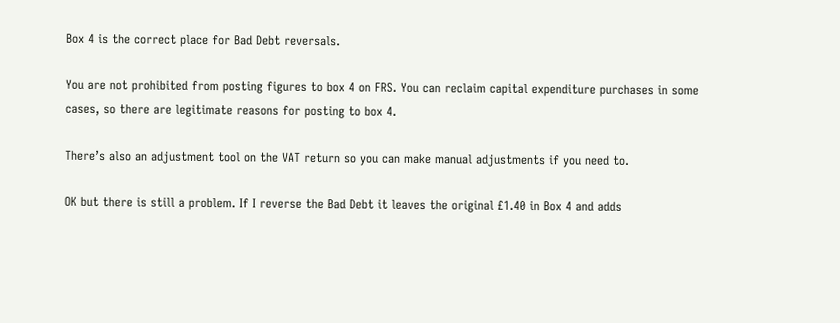Box 4 is the correct place for Bad Debt reversals.

You are not prohibited from posting figures to box 4 on FRS. You can reclaim capital expenditure purchases in some cases, so there are legitimate reasons for posting to box 4.

There’s also an adjustment tool on the VAT return so you can make manual adjustments if you need to.

OK but there is still a problem. If I reverse the Bad Debt it leaves the original £1.40 in Box 4 and adds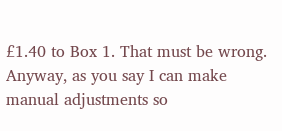£1.40 to Box 1. That must be wrong. Anyway, as you say I can make manual adjustments so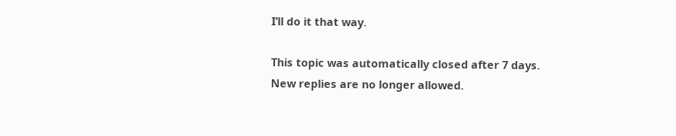I’ll do it that way.

This topic was automatically closed after 7 days. New replies are no longer allowed.